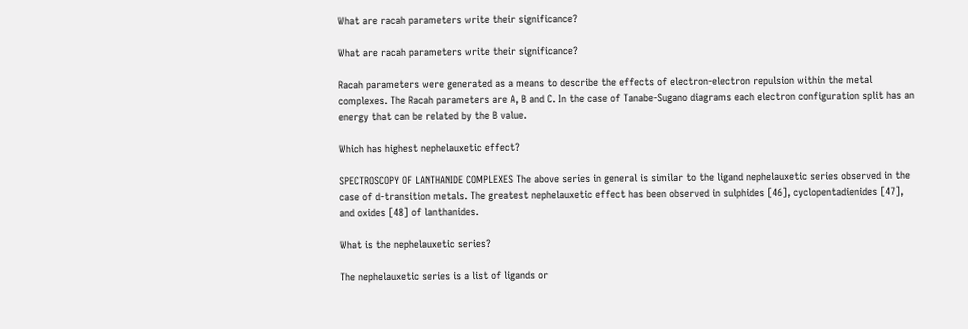What are racah parameters write their significance?

What are racah parameters write their significance?

Racah parameters were generated as a means to describe the effects of electron-electron repulsion within the metal complexes. The Racah parameters are A, B and C. In the case of Tanabe-Sugano diagrams each electron configuration split has an energy that can be related by the B value.

Which has highest nephelauxetic effect?

SPECTROSCOPY OF LANTHANIDE COMPLEXES The above series in general is similar to the ligand nephelauxetic series observed in the case of d-transition metals. The greatest nephelauxetic effect has been observed in sulphides [46], cyclopentadienides [47], and oxides [48] of lanthanides.

What is the nephelauxetic series?

The nephelauxetic series is a list of ligands or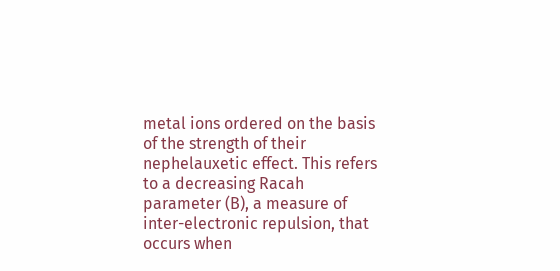metal ions ordered on the basis of the strength of their nephelauxetic effect. This refers to a decreasing Racah parameter (B), a measure of inter-electronic repulsion, that occurs when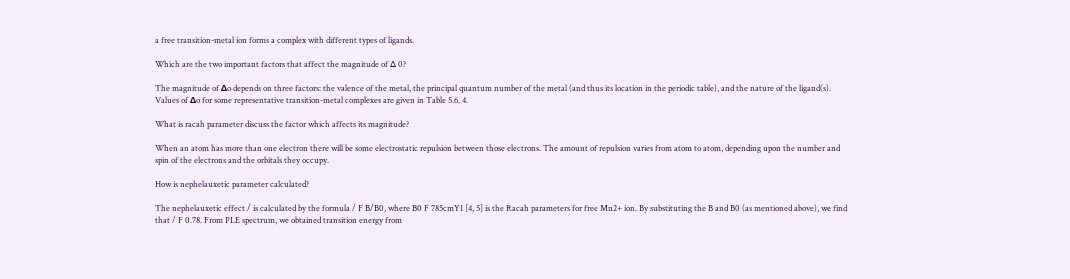a free transition-metal ion forms a complex with different types of ligands.

Which are the two important factors that affect the magnitude of ∆ 0?

The magnitude of Δo depends on three factors: the valence of the metal, the principal quantum number of the metal (and thus its location in the periodic table), and the nature of the ligand(s). Values of Δo for some representative transition-metal complexes are given in Table 5.6. 4.

What is racah parameter discuss the factor which affects its magnitude?

When an atom has more than one electron there will be some electrostatic repulsion between those electrons. The amount of repulsion varies from atom to atom, depending upon the number and spin of the electrons and the orbitals they occupy.

How is nephelauxetic parameter calculated?

The nephelauxetic effect / is calculated by the formula / F B/B0, where B0 F 785cmY1 [4, 5] is the Racah parameters for free Mn2+ ion. By substituting the B and B0 (as mentioned above), we find that / F 0.78. From PLE spectrum, we obtained transition energy from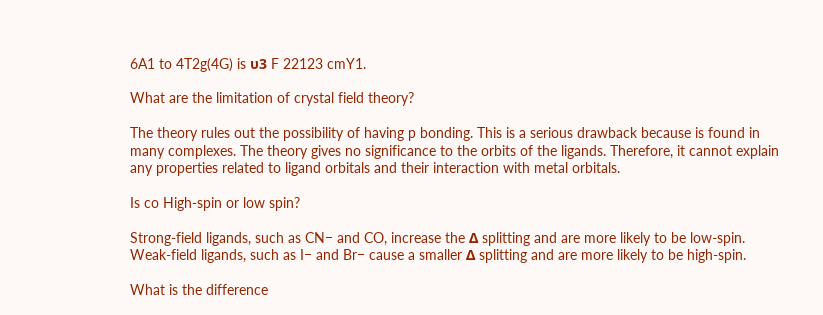6A1 to 4T2g(4G) is υ3 F 22123 cmY1.

What are the limitation of crystal field theory?

The theory rules out the possibility of having p bonding. This is a serious drawback because is found in many complexes. The theory gives no significance to the orbits of the ligands. Therefore, it cannot explain any properties related to ligand orbitals and their interaction with metal orbitals.

Is co High-spin or low spin?

Strong-field ligands, such as CN− and CO, increase the Δ splitting and are more likely to be low-spin. Weak-field ligands, such as I− and Br− cause a smaller Δ splitting and are more likely to be high-spin.

What is the difference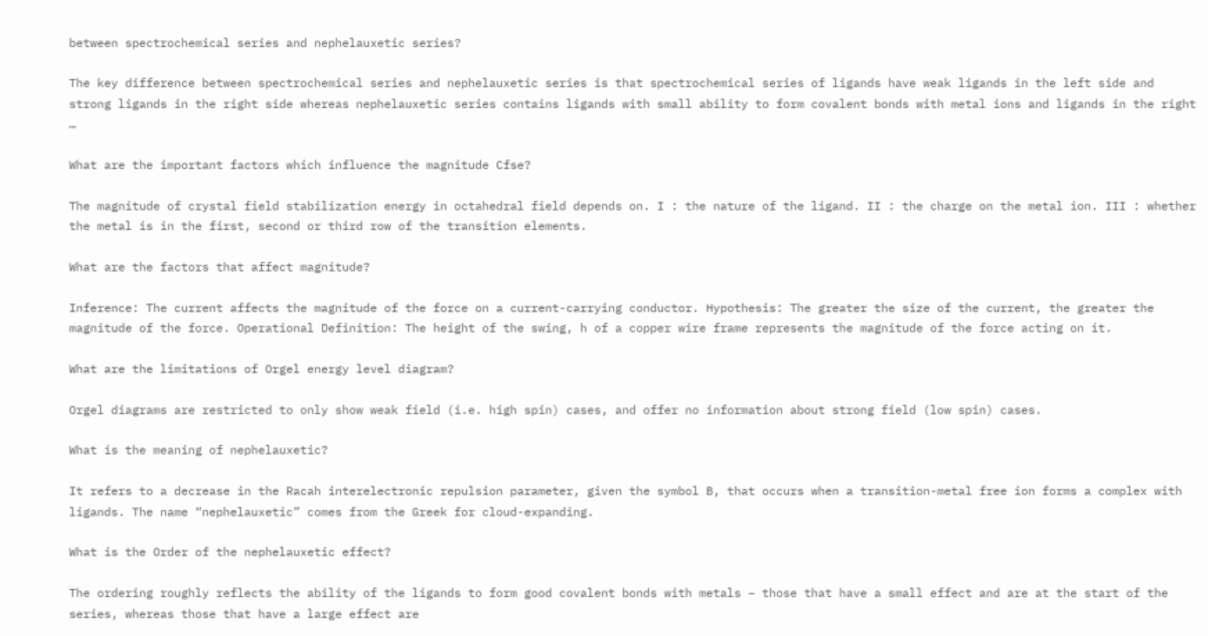between spectrochemical series and nephelauxetic series?

The key difference between spectrochemical series and nephelauxetic series is that spectrochemical series of ligands have weak ligands in the left side and strong ligands in the right side whereas nephelauxetic series contains ligands with small ability to form covalent bonds with metal ions and ligands in the right …

What are the important factors which influence the magnitude Cfse?

The magnitude of crystal field stabilization energy in octahedral field depends on. I : the nature of the ligand. II : the charge on the metal ion. III : whether the metal is in the first, second or third row of the transition elements.

What are the factors that affect magnitude?

Inference: The current affects the magnitude of the force on a current-carrying conductor. Hypothesis: The greater the size of the current, the greater the magnitude of the force. Operational Definition: The height of the swing, h of a copper wire frame represents the magnitude of the force acting on it.

What are the limitations of Orgel energy level diagram?

Orgel diagrams are restricted to only show weak field (i.e. high spin) cases, and offer no information about strong field (low spin) cases.

What is the meaning of nephelauxetic?

It refers to a decrease in the Racah interelectronic repulsion parameter, given the symbol B, that occurs when a transition-metal free ion forms a complex with ligands. The name “nephelauxetic” comes from the Greek for cloud-expanding.

What is the Order of the nephelauxetic effect?

The ordering roughly reflects the ability of the ligands to form good covalent bonds with metals – those that have a small effect and are at the start of the series, whereas those that have a large effect are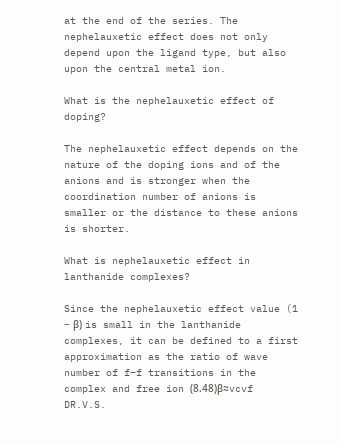at the end of the series. The nephelauxetic effect does not only depend upon the ligand type, but also upon the central metal ion.

What is the nephelauxetic effect of doping?

The nephelauxetic effect depends on the nature of the doping ions and of the anions and is stronger when the coordination number of anions is smaller or the distance to these anions is shorter.

What is nephelauxetic effect in lanthanide complexes?

Since the nephelauxetic effect value (1 − β) is small in the lanthanide complexes, it can be defined to a first approximation as the ratio of wave number of f–f transitions in the complex and free ion (8.48)β≈vcvf DR.V.S.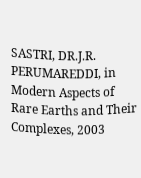SASTRI, DR.J.R. PERUMAREDDI, in Modern Aspects of Rare Earths and Their Complexes, 2003